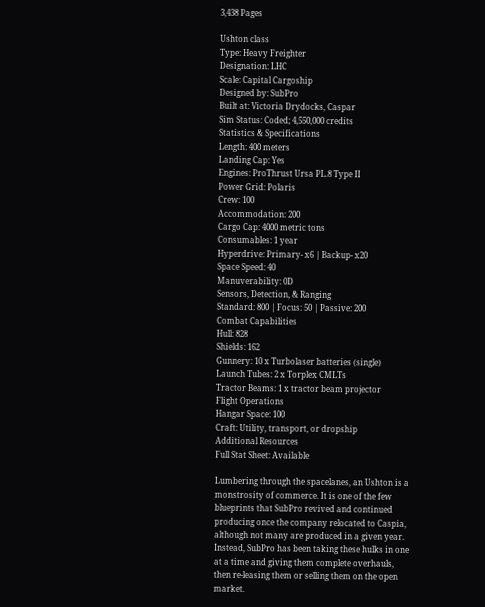3,438 Pages

Ushton class
Type: Heavy Freighter
Designation: LHC
Scale: Capital Cargoship
Designed by: SubPro
Built at: Victoria Drydocks, Caspar
Sim Status: Coded; 4,550,000 credits
Statistics & Specifications
Length: 400 meters
Landing Cap: Yes
Engines: ProThrust Ursa PL.8 Type II
Power Grid: Polaris
Crew: 100
Accommodation: 200
Cargo Cap: 4000 metric tons
Consumables: 1 year
Hyperdrive: Primary- x6 | Backup- x20
Space Speed: 40
Manuverability: 0D
Sensors, Detection, & Ranging
Standard: 800 | Focus: 50 | Passive: 200
Combat Capabilities
Hull: 828
Shields: 162
Gunnery: 10 x Turbolaser batteries (single)
Launch Tubes: 2 x Torplex CMLTs
Tractor Beams: 1 x tractor beam projector
Flight Operations
Hangar Space: 100
Craft: Utility, transport, or dropship
Additional Resources
Full Stat Sheet: Available

Lumbering through the spacelanes, an Ushton is a monstrosity of commerce. It is one of the few blueprints that SubPro revived and continued producing once the company relocated to Caspia, although not many are produced in a given year. Instead, SubPro has been taking these hulks in one at a time and giving them complete overhauls, then re-leasing them or selling them on the open market.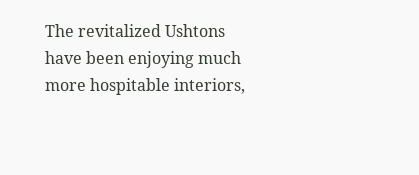The revitalized Ushtons have been enjoying much more hospitable interiors,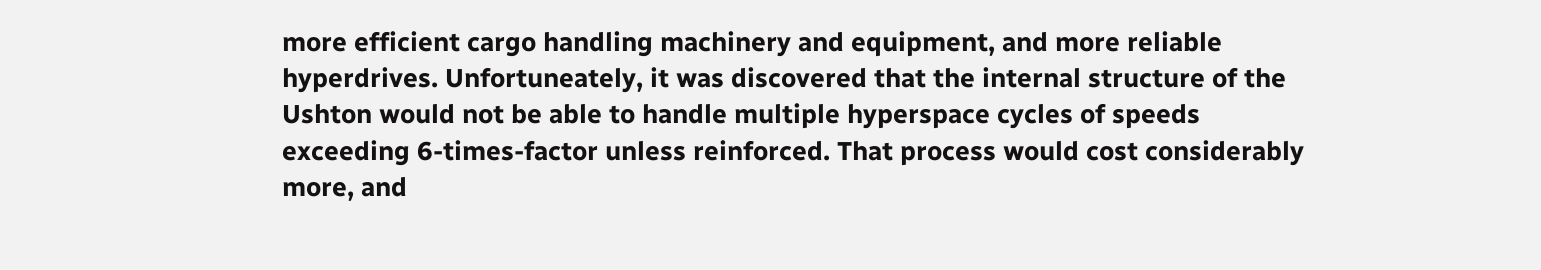more efficient cargo handling machinery and equipment, and more reliable hyperdrives. Unfortuneately, it was discovered that the internal structure of the Ushton would not be able to handle multiple hyperspace cycles of speeds exceeding 6-times-factor unless reinforced. That process would cost considerably more, and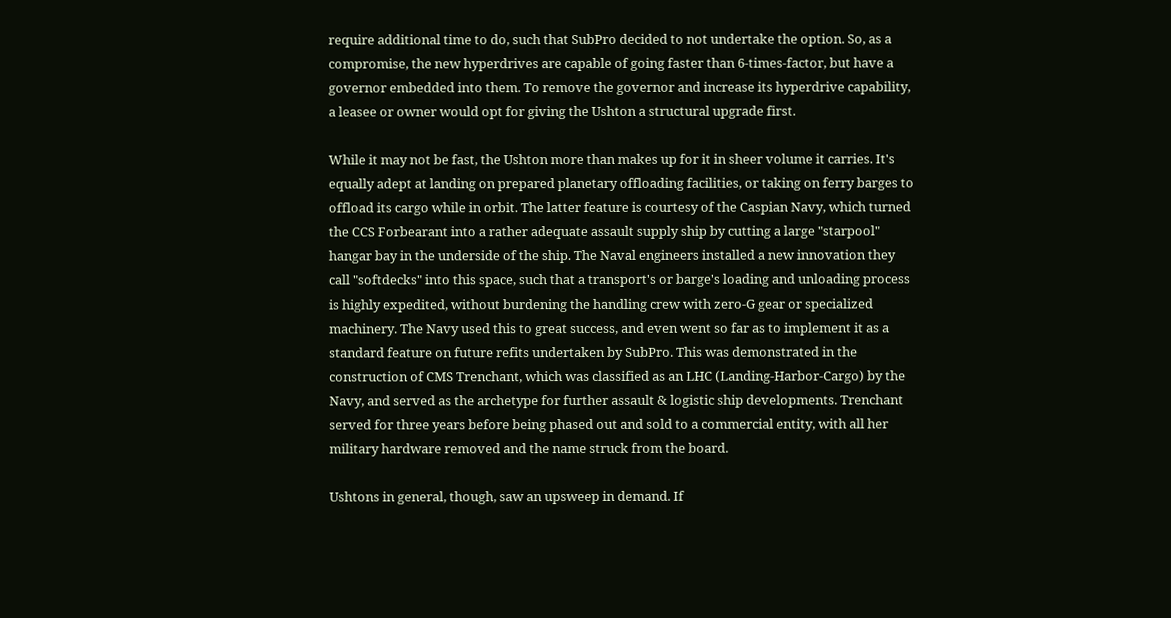require additional time to do, such that SubPro decided to not undertake the option. So, as a compromise, the new hyperdrives are capable of going faster than 6-times-factor, but have a governor embedded into them. To remove the governor and increase its hyperdrive capability, a leasee or owner would opt for giving the Ushton a structural upgrade first.

While it may not be fast, the Ushton more than makes up for it in sheer volume it carries. It's equally adept at landing on prepared planetary offloading facilities, or taking on ferry barges to offload its cargo while in orbit. The latter feature is courtesy of the Caspian Navy, which turned the CCS Forbearant into a rather adequate assault supply ship by cutting a large "starpool" hangar bay in the underside of the ship. The Naval engineers installed a new innovation they call "softdecks" into this space, such that a transport's or barge's loading and unloading process is highly expedited, without burdening the handling crew with zero-G gear or specialized machinery. The Navy used this to great success, and even went so far as to implement it as a standard feature on future refits undertaken by SubPro. This was demonstrated in the construction of CMS Trenchant, which was classified as an LHC (Landing-Harbor-Cargo) by the Navy, and served as the archetype for further assault & logistic ship developments. Trenchant served for three years before being phased out and sold to a commercial entity, with all her military hardware removed and the name struck from the board.

Ushtons in general, though, saw an upsweep in demand. If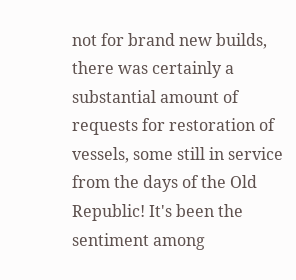not for brand new builds, there was certainly a substantial amount of requests for restoration of vessels, some still in service from the days of the Old Republic! It's been the sentiment among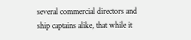several commercial directors and ship captains alike, that while it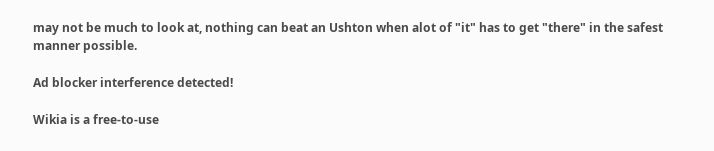may not be much to look at, nothing can beat an Ushton when alot of "it" has to get "there" in the safest manner possible.

Ad blocker interference detected!

Wikia is a free-to-use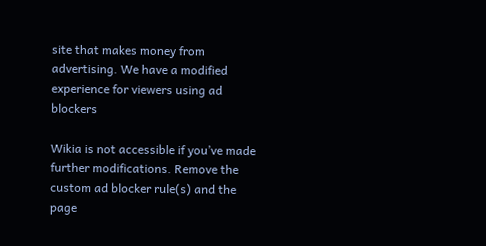site that makes money from advertising. We have a modified experience for viewers using ad blockers

Wikia is not accessible if you’ve made further modifications. Remove the custom ad blocker rule(s) and the page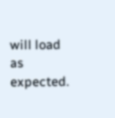will load as expected.